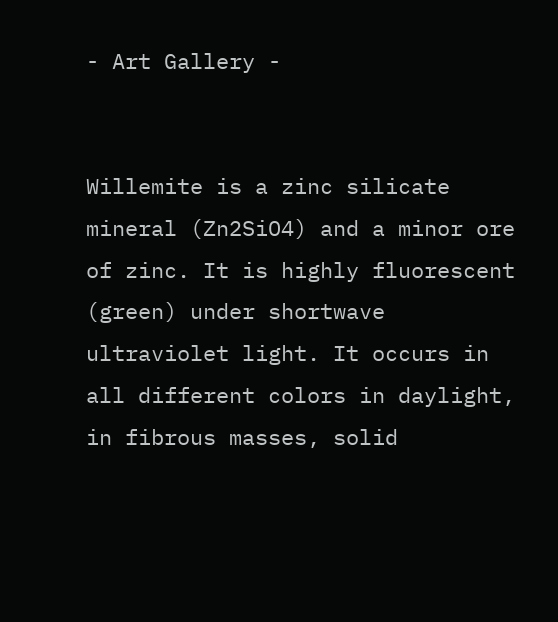- Art Gallery -


Willemite is a zinc silicate mineral (Zn2SiO4) and a minor ore of zinc. It is highly fluorescent (green) under shortwave ultraviolet light. It occurs in all different colors in daylight, in fibrous masses, solid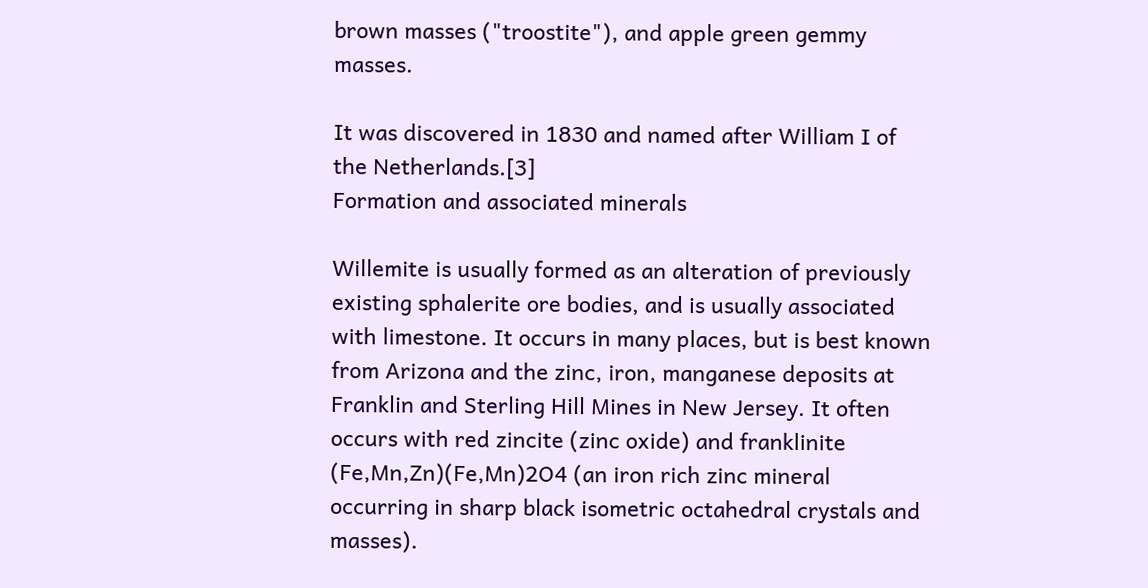brown masses ("troostite"), and apple green gemmy masses.

It was discovered in 1830 and named after William I of the Netherlands.[3]
Formation and associated minerals

Willemite is usually formed as an alteration of previously existing sphalerite ore bodies, and is usually associated with limestone. It occurs in many places, but is best known from Arizona and the zinc, iron, manganese deposits at Franklin and Sterling Hill Mines in New Jersey. It often occurs with red zincite (zinc oxide) and franklinite (Fe,Mn,Zn)(Fe,Mn)2O4 (an iron rich zinc mineral occurring in sharp black isometric octahedral crystals and masses).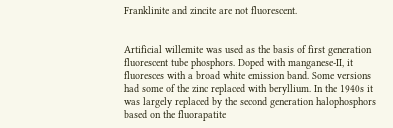Franklinite and zincite are not fluorescent.


Artificial willemite was used as the basis of first generation fluorescent tube phosphors. Doped with manganese-II, it fluoresces with a broad white emission band. Some versions had some of the zinc replaced with beryllium. In the 1940s it was largely replaced by the second generation halophosphors based on the fluorapatite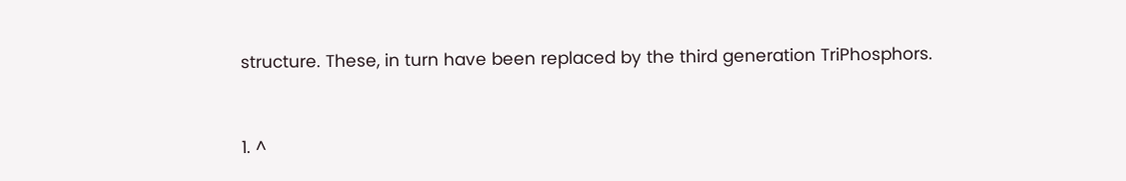structure. These, in turn have been replaced by the third generation TriPhosphors.


1. ^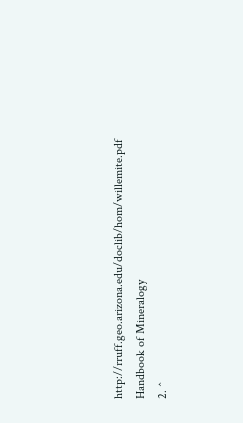http://rruff.geo.arizona.edu/doclib/hom/willemite.pdf Handbook of Mineralogy
2. ^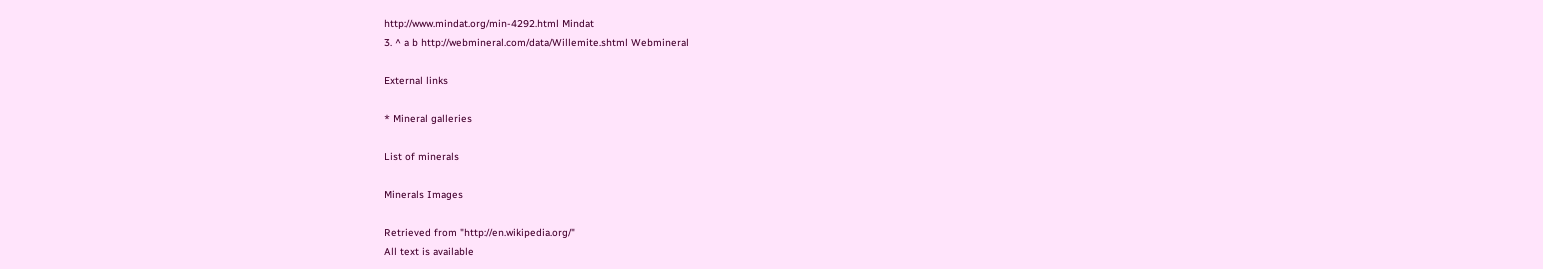http://www.mindat.org/min-4292.html Mindat
3. ^ a b http://webmineral.com/data/Willemite.shtml Webmineral

External links

* Mineral galleries

List of minerals

Minerals Images

Retrieved from "http://en.wikipedia.org/"
All text is available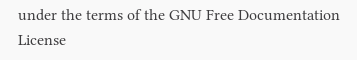under the terms of the GNU Free Documentation License